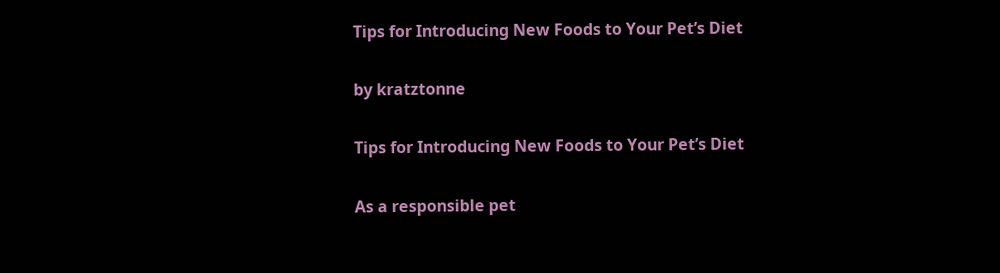Tips for Introducing New Foods to Your Pet’s Diet

by kratztonne

Tips for Introducing New Foods to Your Pet’s Diet

As a responsible pet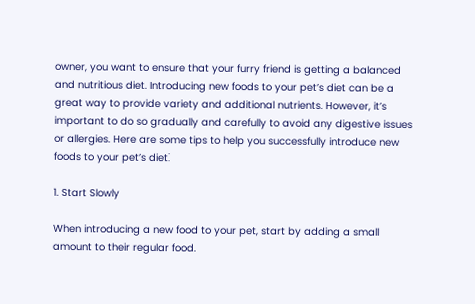owner, you want to ensure that your furry friend is getting a balanced and nutritious diet. Introducing new foods to your pet’s diet can be a great way to provide variety and additional nutrients. However, it’s important to do so gradually and carefully to avoid any digestive issues or allergies. Here are some tips to help you successfully introduce new foods to your pet’s diet⁚

1. Start Slowly

When introducing a new food to your pet, start by adding a small amount to their regular food.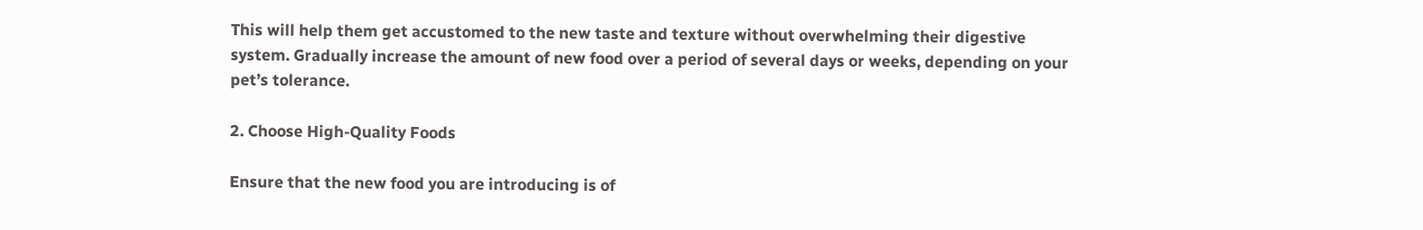This will help them get accustomed to the new taste and texture without overwhelming their digestive system. Gradually increase the amount of new food over a period of several days or weeks, depending on your pet’s tolerance.

2. Choose High-Quality Foods

Ensure that the new food you are introducing is of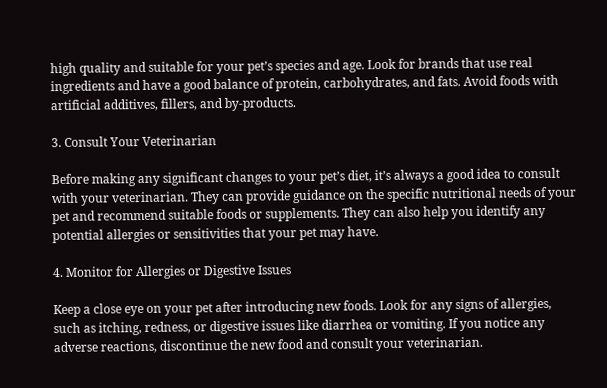high quality and suitable for your pet’s species and age. Look for brands that use real ingredients and have a good balance of protein, carbohydrates, and fats. Avoid foods with artificial additives, fillers, and by-products.

3. Consult Your Veterinarian

Before making any significant changes to your pet’s diet, it’s always a good idea to consult with your veterinarian. They can provide guidance on the specific nutritional needs of your pet and recommend suitable foods or supplements. They can also help you identify any potential allergies or sensitivities that your pet may have.

4. Monitor for Allergies or Digestive Issues

Keep a close eye on your pet after introducing new foods. Look for any signs of allergies, such as itching, redness, or digestive issues like diarrhea or vomiting. If you notice any adverse reactions, discontinue the new food and consult your veterinarian.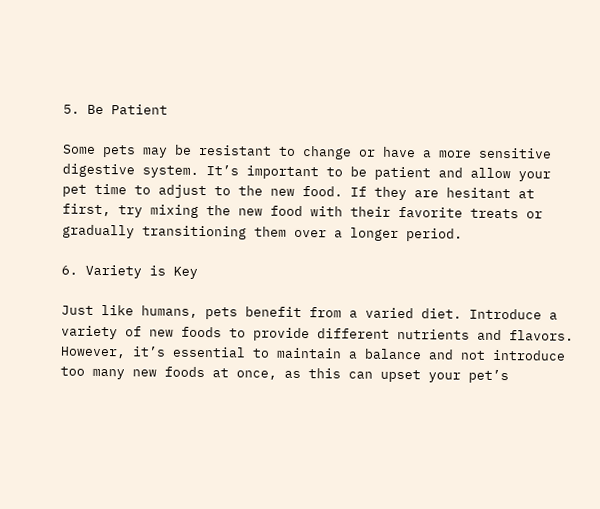5. Be Patient

Some pets may be resistant to change or have a more sensitive digestive system. It’s important to be patient and allow your pet time to adjust to the new food. If they are hesitant at first, try mixing the new food with their favorite treats or gradually transitioning them over a longer period.

6. Variety is Key

Just like humans, pets benefit from a varied diet. Introduce a variety of new foods to provide different nutrients and flavors. However, it’s essential to maintain a balance and not introduce too many new foods at once, as this can upset your pet’s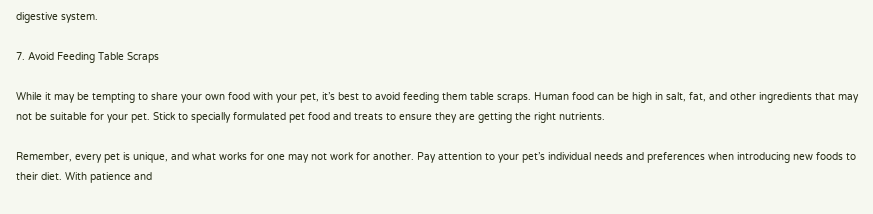digestive system.

7. Avoid Feeding Table Scraps

While it may be tempting to share your own food with your pet, it’s best to avoid feeding them table scraps. Human food can be high in salt, fat, and other ingredients that may not be suitable for your pet. Stick to specially formulated pet food and treats to ensure they are getting the right nutrients.

Remember, every pet is unique, and what works for one may not work for another. Pay attention to your pet’s individual needs and preferences when introducing new foods to their diet. With patience and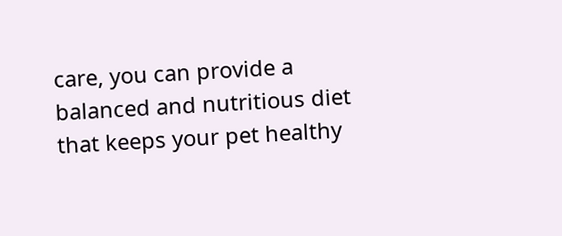care, you can provide a balanced and nutritious diet that keeps your pet healthy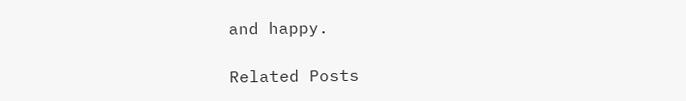and happy.

Related Posts